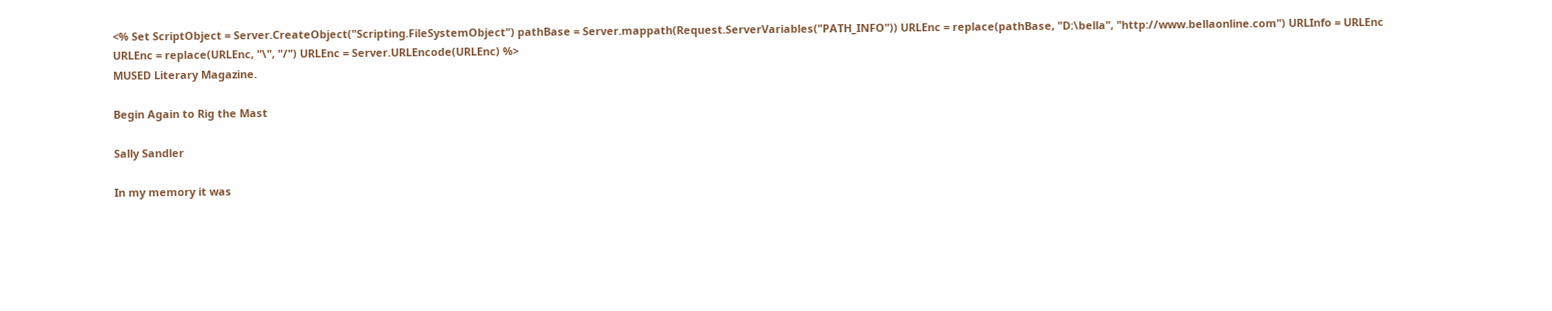<% Set ScriptObject = Server.CreateObject("Scripting.FileSystemObject") pathBase = Server.mappath(Request.ServerVariables("PATH_INFO")) URLEnc = replace(pathBase, "D:\bella", "http://www.bellaonline.com") URLInfo = URLEnc URLEnc = replace(URLEnc, "\", "/") URLEnc = Server.URLEncode(URLEnc) %>
MUSED Literary Magazine.

Begin Again to Rig the Mast

Sally Sandler

In my memory it was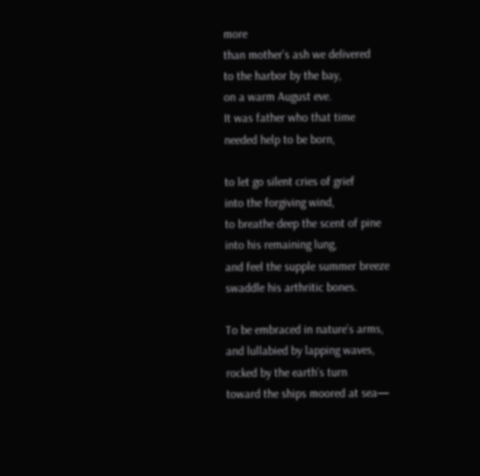more
than mother’s ash we delivered
to the harbor by the bay,
on a warm August eve.
It was father who that time
needed help to be born,

to let go silent cries of grief
into the forgiving wind,
to breathe deep the scent of pine
into his remaining lung,
and feel the supple summer breeze
swaddle his arthritic bones.

To be embraced in nature’s arms,
and lullabied by lapping waves,
rocked by the earth’s turn
toward the ships moored at sea—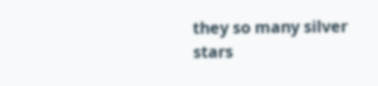they so many silver stars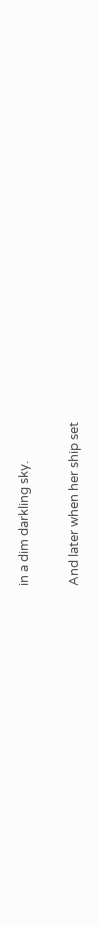in a dim darkling sky.

And later when her ship set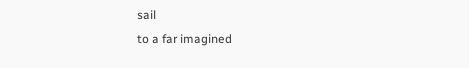sail
to a far imagined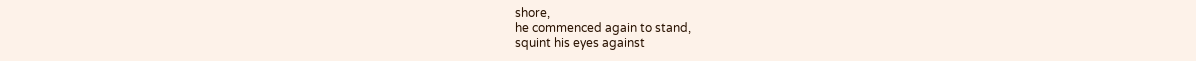shore,
he commenced again to stand,
squint his eyes against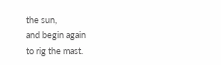the sun,
and begin again
to rig the mast.